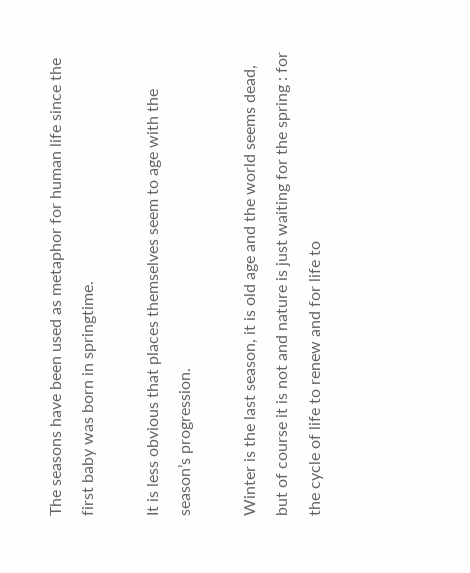The seasons have been used as metaphor for human life since the first baby was born in springtime.

It is less obvious that places themselves seem to age with the season’s progression.

Winter is the last season, it is old age and the world seems dead, but of course it is not and nature is just waiting for the spring : for the cycle of life to renew and for life to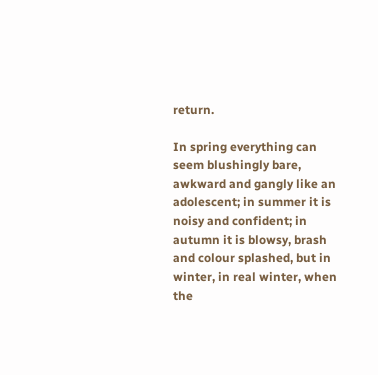return.

In spring everything can seem blushingly bare, awkward and gangly like an adolescent; in summer it is noisy and confident; in autumn it is blowsy, brash and colour splashed, but in winter, in real winter, when the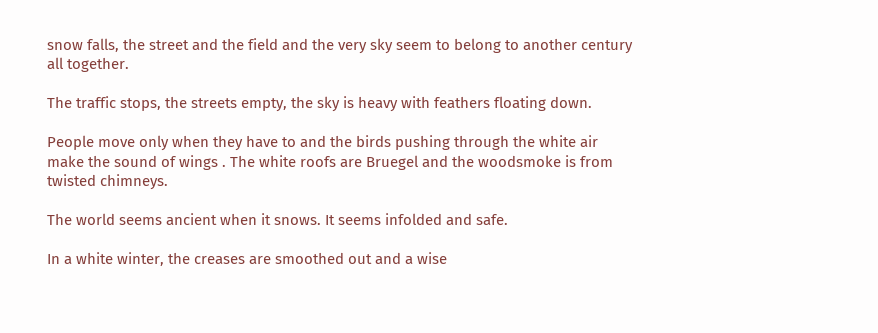snow falls, the street and the field and the very sky seem to belong to another century all together.

The traffic stops, the streets empty, the sky is heavy with feathers floating down.

People move only when they have to and the birds pushing through the white air make the sound of wings . The white roofs are Bruegel and the woodsmoke is from twisted chimneys.

The world seems ancient when it snows. It seems infolded and safe.

In a white winter, the creases are smoothed out and a wise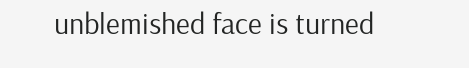unblemished face is turned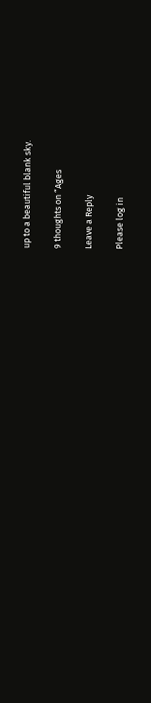up to a beautiful blank sky.

9 thoughts on “Ages

Leave a Reply

Please log in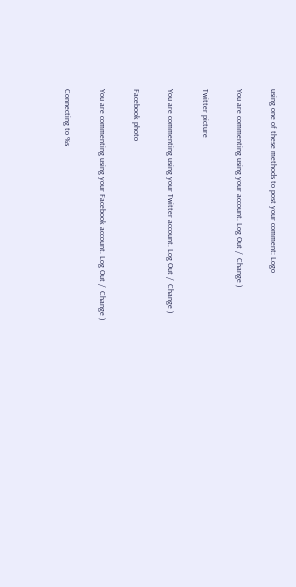using one of these methods to post your comment: Logo

You are commenting using your account. Log Out /  Change )

Twitter picture

You are commenting using your Twitter account. Log Out /  Change )

Facebook photo

You are commenting using your Facebook account. Log Out /  Change )

Connecting to %s